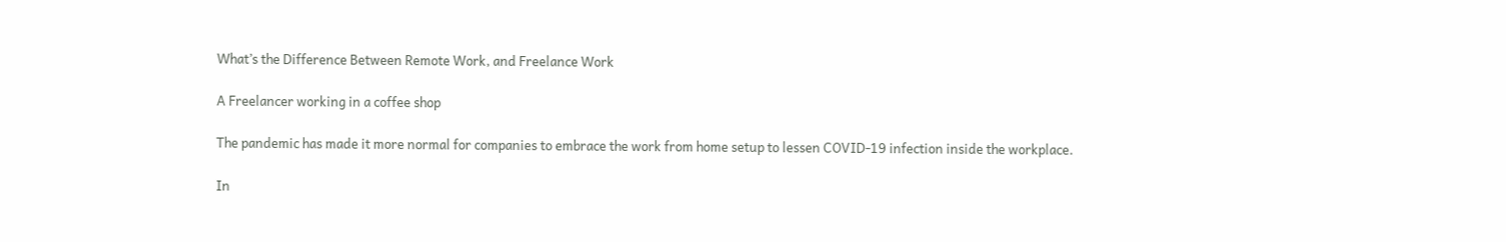What’s the Difference Between Remote Work, and Freelance Work

A Freelancer working in a coffee shop

The pandemic has made it more normal for companies to embrace the work from home setup to lessen COVID-19 infection inside the workplace.

In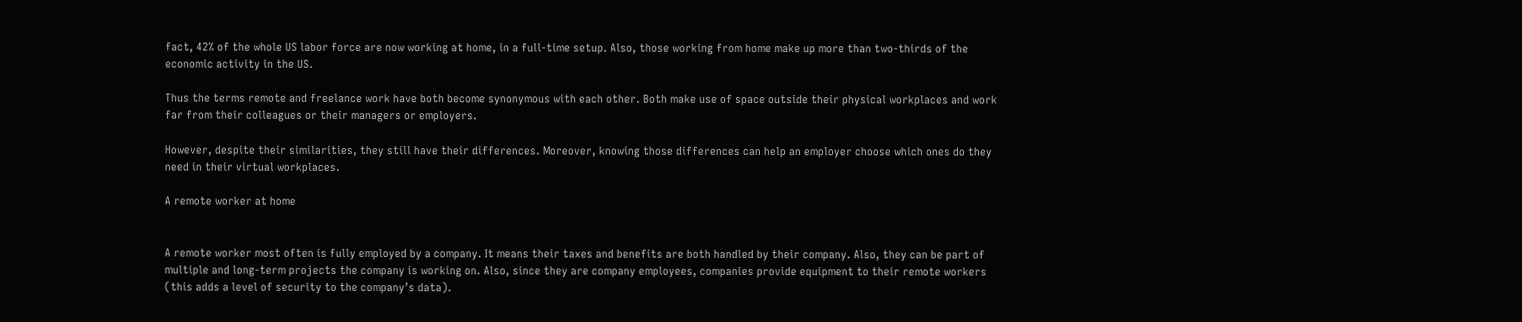fact, 42% of the whole US labor force are now working at home, in a full-time setup. Also, those working from home make up more than two-thirds of the economic activity in the US.

Thus the terms remote and freelance work have both become synonymous with each other. Both make use of space outside their physical workplaces and work far from their colleagues or their managers or employers.

However, despite their similarities, they still have their differences. Moreover, knowing those differences can help an employer choose which ones do they need in their virtual workplaces.

A remote worker at home


A remote worker most often is fully employed by a company. It means their taxes and benefits are both handled by their company. Also, they can be part of multiple and long-term projects the company is working on. Also, since they are company employees, companies provide equipment to their remote workers (this adds a level of security to the company’s data).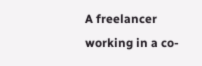A freelancer working in a co-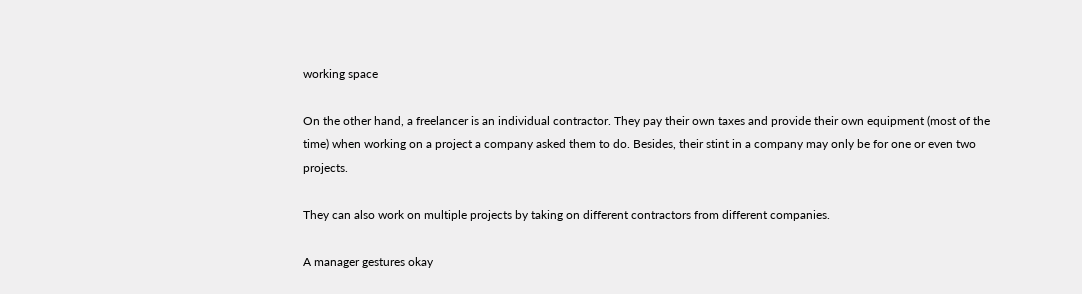working space

On the other hand, a freelancer is an individual contractor. They pay their own taxes and provide their own equipment (most of the time) when working on a project a company asked them to do. Besides, their stint in a company may only be for one or even two projects.

They can also work on multiple projects by taking on different contractors from different companies.

A manager gestures okay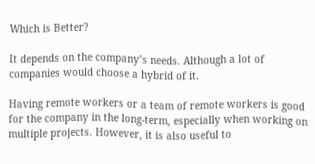Which is Better?

It depends on the company’s needs. Although a lot of companies would choose a hybrid of it.

Having remote workers or a team of remote workers is good for the company in the long-term, especially when working on multiple projects. However, it is also useful to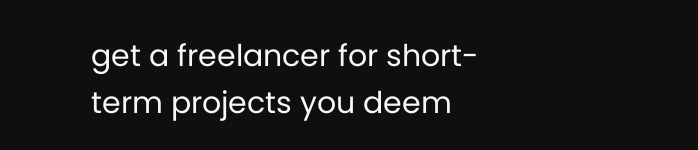get a freelancer for short-term projects you deem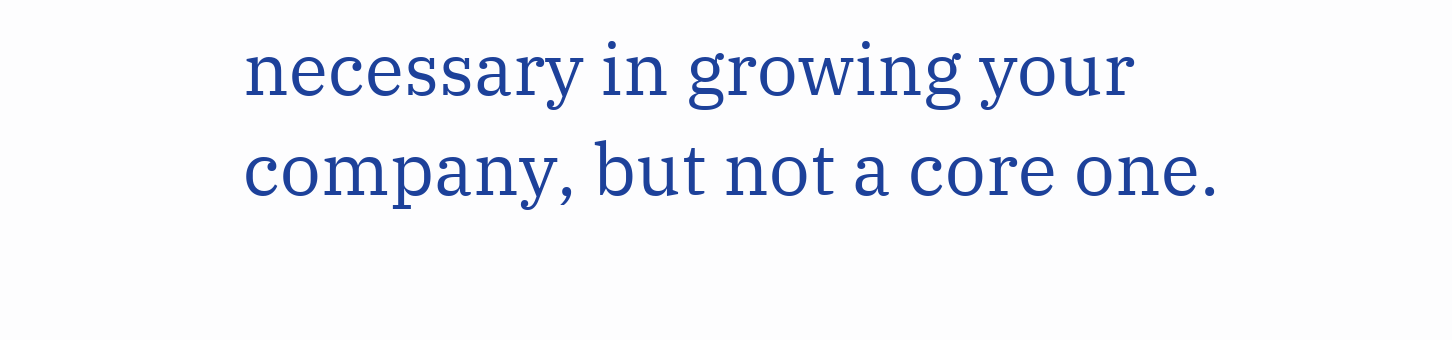necessary in growing your company, but not a core one.